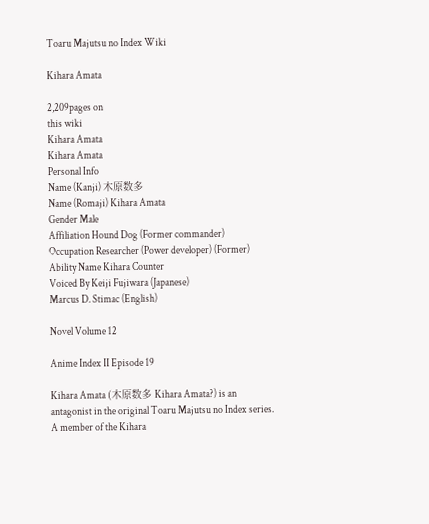Toaru Majutsu no Index Wiki

Kihara Amata

2,209pages on
this wiki
Kihara Amata
Kihara Amata
Personal Info
Name (Kanji) 木原数多
Name (Romaji) Kihara Amata
Gender Male
Affiliation Hound Dog (Former commander)
Occupation Researcher (Power developer) (Former)
Ability Name Kihara Counter
Voiced By Keiji Fujiwara (Japanese)
Marcus D. Stimac (English)

Novel Volume 12

Anime Index II Episode 19

Kihara Amata (木原数多 Kihara Amata?) is an antagonist in the original Toaru Majutsu no Index series. A member of the Kihara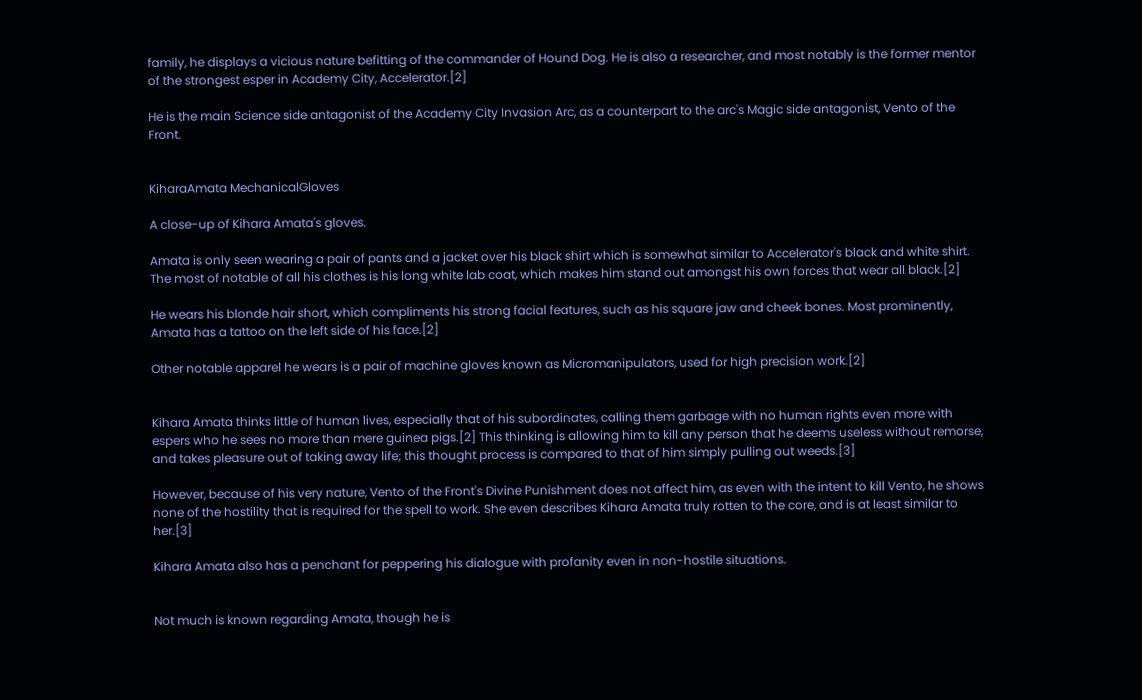family, he displays a vicious nature befitting of the commander of Hound Dog. He is also a researcher, and most notably is the former mentor of the strongest esper in Academy City, Accelerator.[2]

He is the main Science side antagonist of the Academy City Invasion Arc, as a counterpart to the arc's Magic side antagonist, Vento of the Front.


KiharaAmata MechanicalGloves

A close-up of Kihara Amata's gloves.

Amata is only seen wearing a pair of pants and a jacket over his black shirt which is somewhat similar to Accelerator's black and white shirt. The most of notable of all his clothes is his long white lab coat, which makes him stand out amongst his own forces that wear all black.[2]

He wears his blonde hair short, which compliments his strong facial features, such as his square jaw and cheek bones. Most prominently, Amata has a tattoo on the left side of his face.[2]

Other notable apparel he wears is a pair of machine gloves known as Micromanipulators, used for high precision work.[2]


Kihara Amata thinks little of human lives, especially that of his subordinates, calling them garbage with no human rights even more with espers who he sees no more than mere guinea pigs.[2] This thinking is allowing him to kill any person that he deems useless without remorse, and takes pleasure out of taking away life; this thought process is compared to that of him simply pulling out weeds.[3]

However, because of his very nature, Vento of the Front's Divine Punishment does not affect him, as even with the intent to kill Vento, he shows none of the hostility that is required for the spell to work. She even describes Kihara Amata truly rotten to the core, and is at least similar to her.[3]

Kihara Amata also has a penchant for peppering his dialogue with profanity even in non-hostile situations.


Not much is known regarding Amata, though he is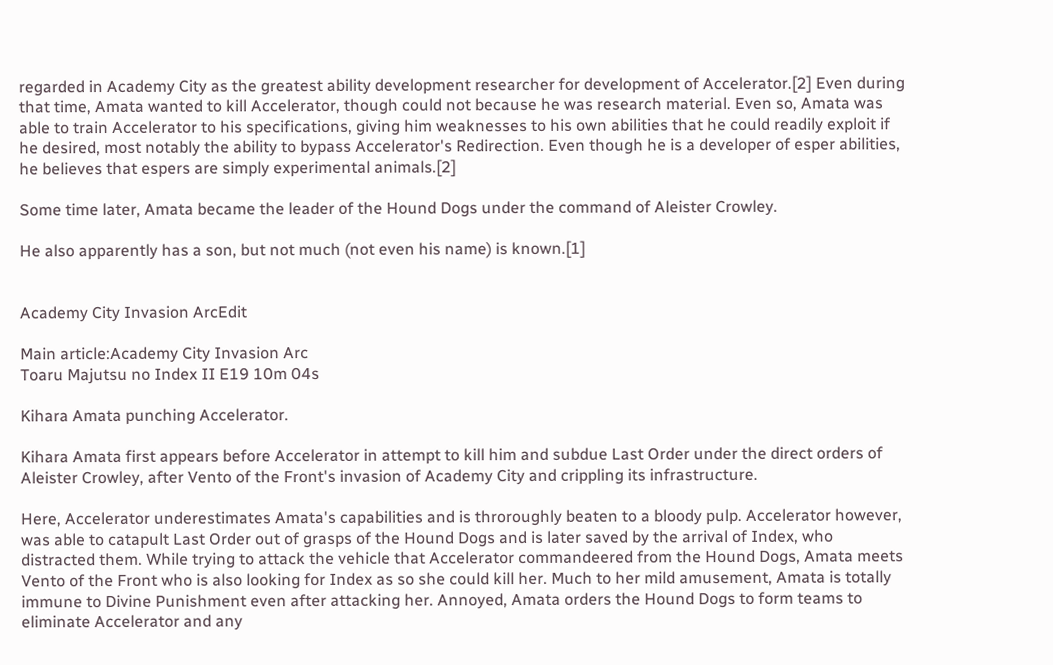regarded in Academy City as the greatest ability development researcher for development of Accelerator.[2] Even during that time, Amata wanted to kill Accelerator, though could not because he was research material. Even so, Amata was able to train Accelerator to his specifications, giving him weaknesses to his own abilities that he could readily exploit if he desired, most notably the ability to bypass Accelerator's Redirection. Even though he is a developer of esper abilities, he believes that espers are simply experimental animals.[2]

Some time later, Amata became the leader of the Hound Dogs under the command of Aleister Crowley.

He also apparently has a son, but not much (not even his name) is known.[1]


Academy City Invasion ArcEdit

Main article:Academy City Invasion Arc
Toaru Majutsu no Index II E19 10m 04s

Kihara Amata punching Accelerator.

Kihara Amata first appears before Accelerator in attempt to kill him and subdue Last Order under the direct orders of Aleister Crowley, after Vento of the Front's invasion of Academy City and crippling its infrastructure.

Here, Accelerator underestimates Amata's capabilities and is throroughly beaten to a bloody pulp. Accelerator however, was able to catapult Last Order out of grasps of the Hound Dogs and is later saved by the arrival of Index, who distracted them. While trying to attack the vehicle that Accelerator commandeered from the Hound Dogs, Amata meets Vento of the Front who is also looking for Index as so she could kill her. Much to her mild amusement, Amata is totally immune to Divine Punishment even after attacking her. Annoyed, Amata orders the Hound Dogs to form teams to eliminate Accelerator and any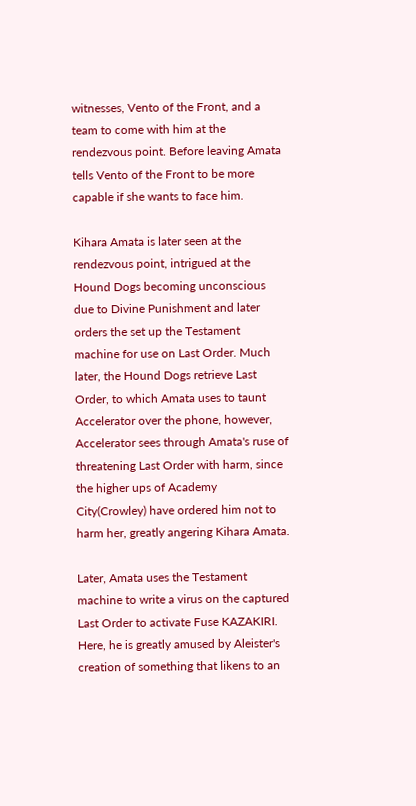witnesses, Vento of the Front, and a team to come with him at the rendezvous point. Before leaving Amata tells Vento of the Front to be more capable if she wants to face him.

Kihara Amata is later seen at the rendezvous point, intrigued at the Hound Dogs becoming unconscious due to Divine Punishment and later orders the set up the Testament machine for use on Last Order. Much later, the Hound Dogs retrieve Last Order, to which Amata uses to taunt Accelerator over the phone, however, Accelerator sees through Amata's ruse of threatening Last Order with harm, since the higher ups of Academy City(Crowley) have ordered him not to harm her, greatly angering Kihara Amata.

Later, Amata uses the Testament machine to write a virus on the captured Last Order to activate Fuse KAZAKIRI. Here, he is greatly amused by Aleister's creation of something that likens to an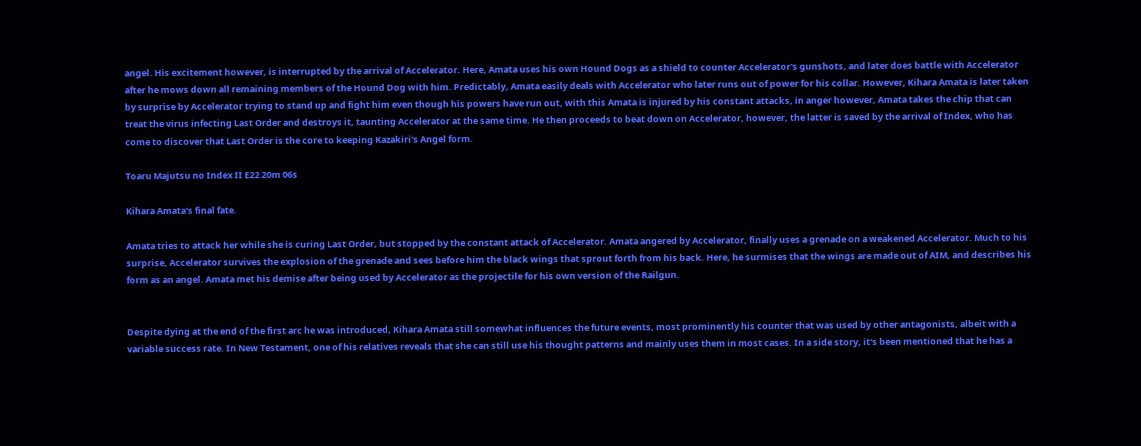angel. His excitement however, is interrupted by the arrival of Accelerator. Here, Amata uses his own Hound Dogs as a shield to counter Accelerator's gunshots, and later does battle with Accelerator after he mows down all remaining members of the Hound Dog with him. Predictably, Amata easily deals with Accelerator who later runs out of power for his collar. However, Kihara Amata is later taken by surprise by Accelerator trying to stand up and fight him even though his powers have run out, with this Amata is injured by his constant attacks, in anger however, Amata takes the chip that can treat the virus infecting Last Order and destroys it, taunting Accelerator at the same time. He then proceeds to beat down on Accelerator, however, the latter is saved by the arrival of Index, who has come to discover that Last Order is the core to keeping Kazakiri's Angel form.

Toaru Majutsu no Index II E22 20m 06s

Kihara Amata's final fate.

Amata tries to attack her while she is curing Last Order, but stopped by the constant attack of Accelerator. Amata angered by Accelerator, finally uses a grenade on a weakened Accelerator. Much to his surprise, Accelerator survives the explosion of the grenade and sees before him the black wings that sprout forth from his back. Here, he surmises that the wings are made out of AIM, and describes his form as an angel. Amata met his demise after being used by Accelerator as the projectile for his own version of the Railgun.


Despite dying at the end of the first arc he was introduced, Kihara Amata still somewhat influences the future events, most prominently his counter that was used by other antagonists, albeit with a variable success rate. In New Testament, one of his relatives reveals that she can still use his thought patterns and mainly uses them in most cases. In a side story, it's been mentioned that he has a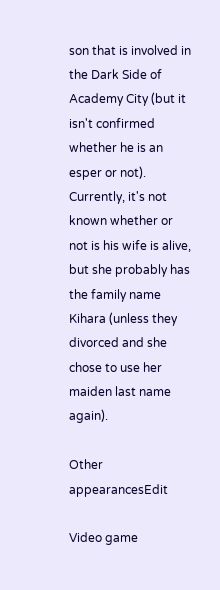son that is involved in the Dark Side of Academy City (but it isn't confirmed whether he is an esper or not). Currently, it's not known whether or not is his wife is alive, but she probably has the family name Kihara (unless they divorced and she chose to use her maiden last name again).

Other appearancesEdit

Video game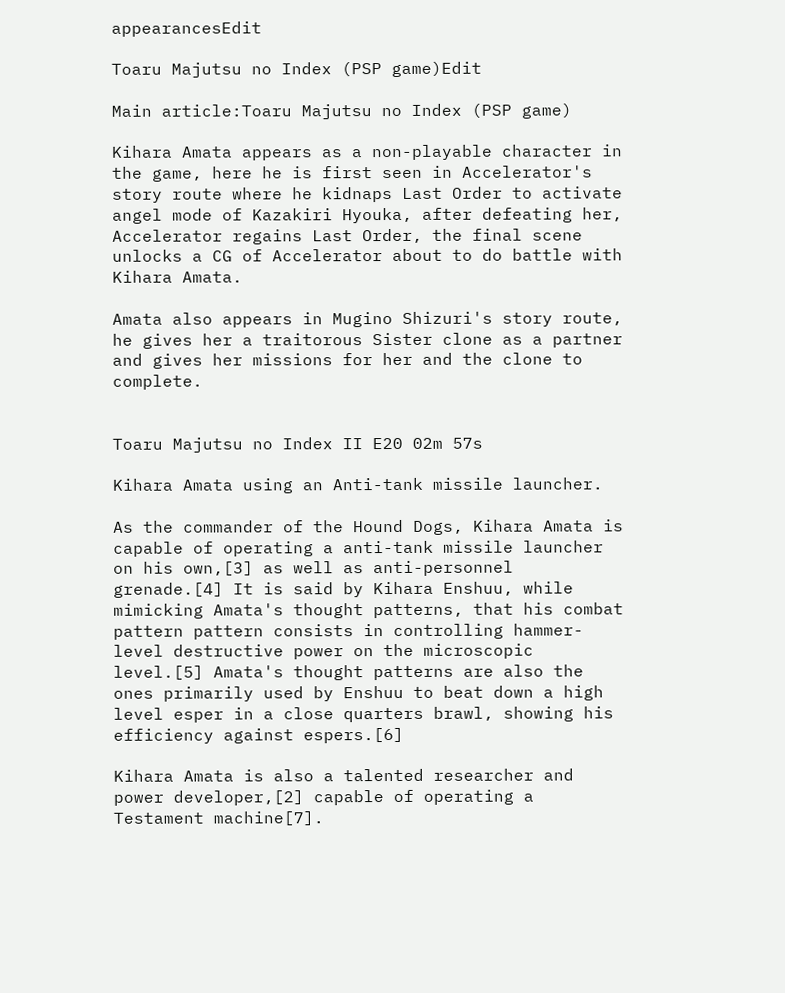appearancesEdit

Toaru Majutsu no Index (PSP game)Edit

Main article:Toaru Majutsu no Index (PSP game)

Kihara Amata appears as a non-playable character in the game, here he is first seen in Accelerator's story route where he kidnaps Last Order to activate angel mode of Kazakiri Hyouka, after defeating her, Accelerator regains Last Order, the final scene unlocks a CG of Accelerator about to do battle with Kihara Amata.

Amata also appears in Mugino Shizuri's story route, he gives her a traitorous Sister clone as a partner and gives her missions for her and the clone to complete.


Toaru Majutsu no Index II E20 02m 57s

Kihara Amata using an Anti-tank missile launcher.

As the commander of the Hound Dogs, Kihara Amata is capable of operating a anti-tank missile launcher on his own,[3] as well as anti-personnel grenade.[4] It is said by Kihara Enshuu, while mimicking Amata's thought patterns, that his combat pattern pattern consists in controlling hammer-level destructive power on the microscopic level.[5] Amata's thought patterns are also the ones primarily used by Enshuu to beat down a high level esper in a close quarters brawl, showing his efficiency against espers.[6]

Kihara Amata is also a talented researcher and power developer,[2] capable of operating a Testament machine[7].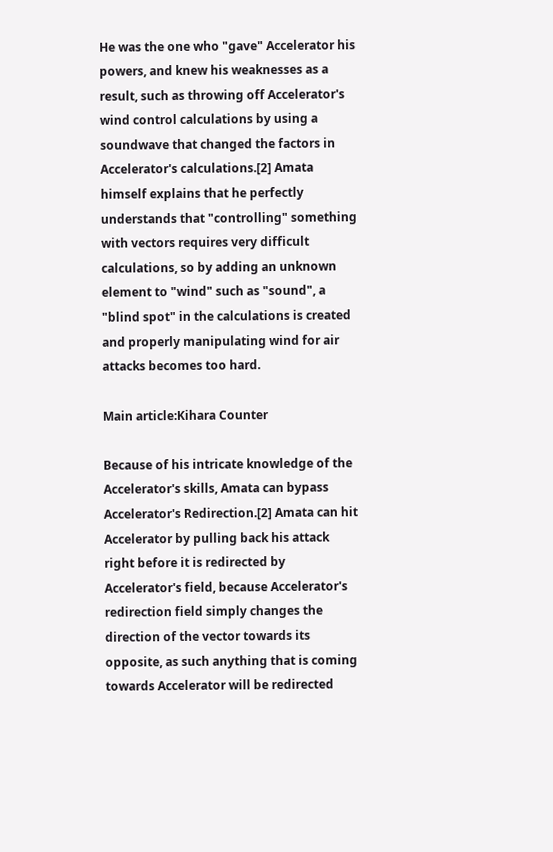He was the one who "gave" Accelerator his powers, and knew his weaknesses as a result, such as throwing off Accelerator's wind control calculations by using a soundwave that changed the factors in Accelerator's calculations.[2] Amata himself explains that he perfectly understands that "controlling" something with vectors requires very difficult calculations, so by adding an unknown element to "wind" such as "sound", a "blind spot" in the calculations is created and properly manipulating wind for air attacks becomes too hard.

Main article:Kihara Counter

Because of his intricate knowledge of the Accelerator's skills, Amata can bypass Accelerator's Redirection.[2] Amata can hit Accelerator by pulling back his attack right before it is redirected by Accelerator's field, because Accelerator's redirection field simply changes the direction of the vector towards its opposite, as such anything that is coming towards Accelerator will be redirected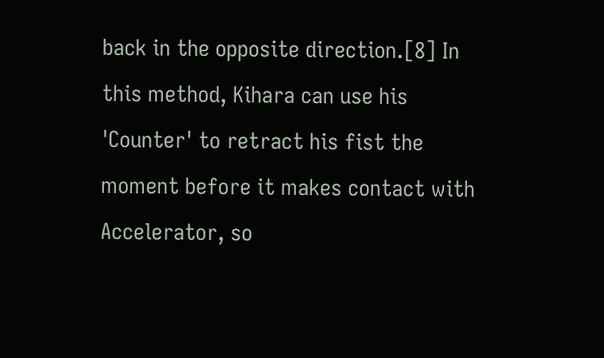back in the opposite direction.[8] In this method, Kihara can use his 'Counter' to retract his fist the moment before it makes contact with Accelerator, so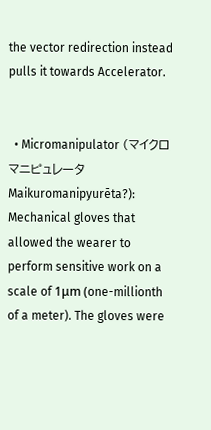the vector redirection instead pulls it towards Accelerator.


  • Micromanipulator (マイクロマニピュレータ Maikuromanipyurēta?): Mechanical gloves that allowed the wearer to perform sensitive work on a scale of 1μm (one-millionth of a meter). The gloves were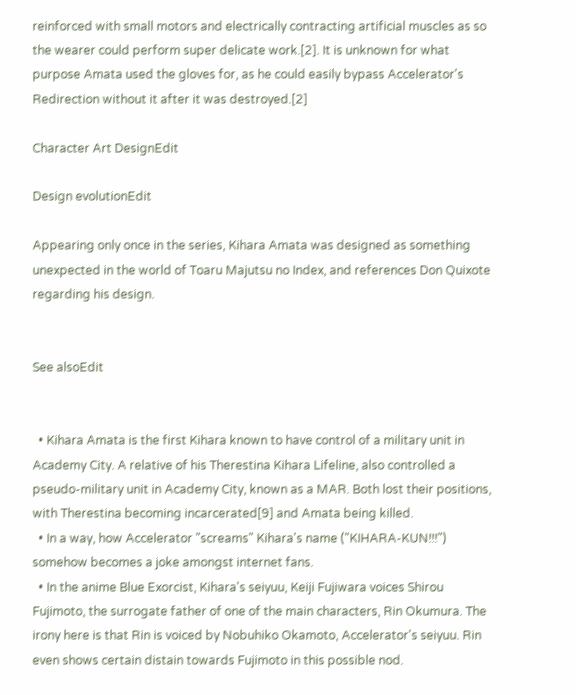reinforced with small motors and electrically contracting artificial muscles as so the wearer could perform super delicate work.[2]. It is unknown for what purpose Amata used the gloves for, as he could easily bypass Accelerator's Redirection without it after it was destroyed.[2]

Character Art DesignEdit

Design evolutionEdit

Appearing only once in the series, Kihara Amata was designed as something unexpected in the world of Toaru Majutsu no Index, and references Don Quixote regarding his design.


See alsoEdit


  • Kihara Amata is the first Kihara known to have control of a military unit in Academy City. A relative of his Therestina Kihara Lifeline, also controlled a pseudo-military unit in Academy City, known as a MAR. Both lost their positions, with Therestina becoming incarcerated[9] and Amata being killed.
  • In a way, how Accelerator "screams" Kihara's name ("KIHARA-KUN!!!") somehow becomes a joke amongst internet fans.
  • In the anime Blue Exorcist, Kihara's seiyuu, Keiji Fujiwara voices Shirou Fujimoto, the surrogate father of one of the main characters, Rin Okumura. The irony here is that Rin is voiced by Nobuhiko Okamoto, Accelerator's seiyuu. Rin even shows certain distain towards Fujimoto in this possible nod.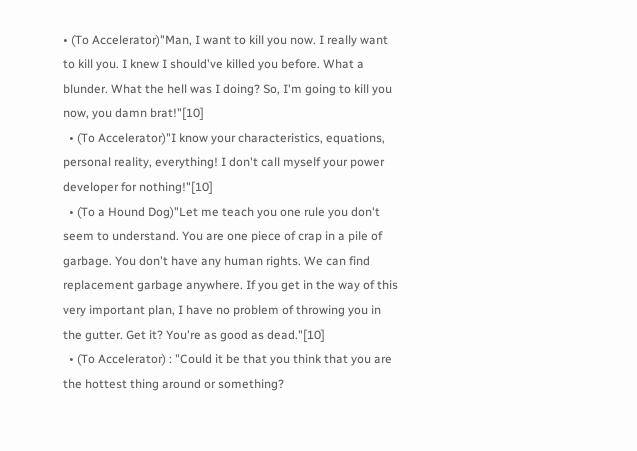• (To Accelerator)"Man, I want to kill you now. I really want to kill you. I knew I should've killed you before. What a blunder. What the hell was I doing? So, I'm going to kill you now, you damn brat!"[10]
  • (To Accelerator)"I know your characteristics, equations, personal reality, everything! I don't call myself your power developer for nothing!"[10]
  • (To a Hound Dog)"Let me teach you one rule you don't seem to understand. You are one piece of crap in a pile of garbage. You don't have any human rights. We can find replacement garbage anywhere. If you get in the way of this very important plan, I have no problem of throwing you in the gutter. Get it? You're as good as dead."[10]
  • (To Accelerator) : "Could it be that you think that you are the hottest thing around or something?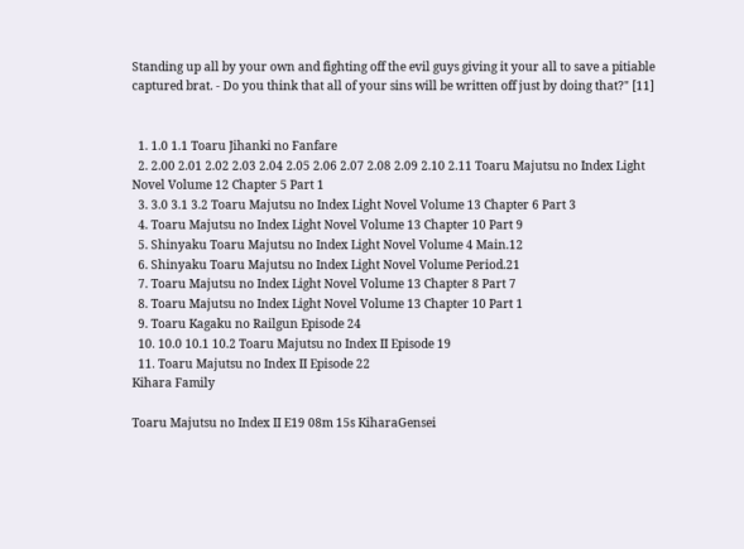Standing up all by your own and fighting off the evil guys giving it your all to save a pitiable captured brat. - Do you think that all of your sins will be written off just by doing that?" [11]


  1. 1.0 1.1 Toaru Jihanki no Fanfare
  2. 2.00 2.01 2.02 2.03 2.04 2.05 2.06 2.07 2.08 2.09 2.10 2.11 Toaru Majutsu no Index Light Novel Volume 12 Chapter 5 Part 1
  3. 3.0 3.1 3.2 Toaru Majutsu no Index Light Novel Volume 13 Chapter 6 Part 3
  4. Toaru Majutsu no Index Light Novel Volume 13 Chapter 10 Part 9
  5. Shinyaku Toaru Majutsu no Index Light Novel Volume 4 Main.12
  6. Shinyaku Toaru Majutsu no Index Light Novel Volume Period.21
  7. Toaru Majutsu no Index Light Novel Volume 13 Chapter 8 Part 7
  8. Toaru Majutsu no Index Light Novel Volume 13 Chapter 10 Part 1
  9. Toaru Kagaku no Railgun Episode 24
  10. 10.0 10.1 10.2 Toaru Majutsu no Index II Episode 19
  11. Toaru Majutsu no Index II Episode 22
Kihara Family

Toaru Majutsu no Index II E19 08m 15s KiharaGensei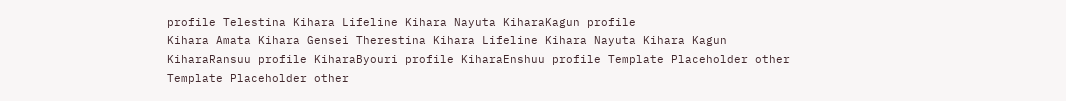profile Telestina Kihara Lifeline Kihara Nayuta KiharaKagun profile
Kihara Amata Kihara Gensei Therestina Kihara Lifeline Kihara Nayuta Kihara Kagun
KiharaRansuu profile KiharaByouri profile KiharaEnshuu profile Template Placeholder other Template Placeholder other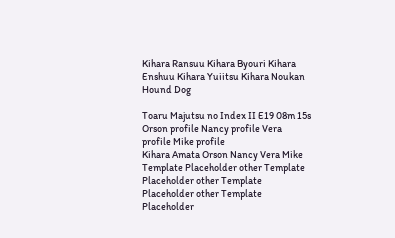Kihara Ransuu Kihara Byouri Kihara Enshuu Kihara Yuiitsu Kihara Noukan
Hound Dog

Toaru Majutsu no Index II E19 08m 15s Orson profile Nancy profile Vera profile Mike profile
Kihara Amata Orson Nancy Vera Mike
Template Placeholder other Template Placeholder other Template Placeholder other Template Placeholder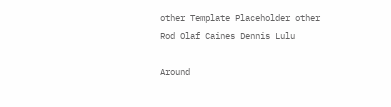other Template Placeholder other
Rod Olaf Caines Dennis Lulu

Around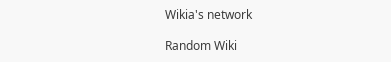Wikia's network

Random Wiki